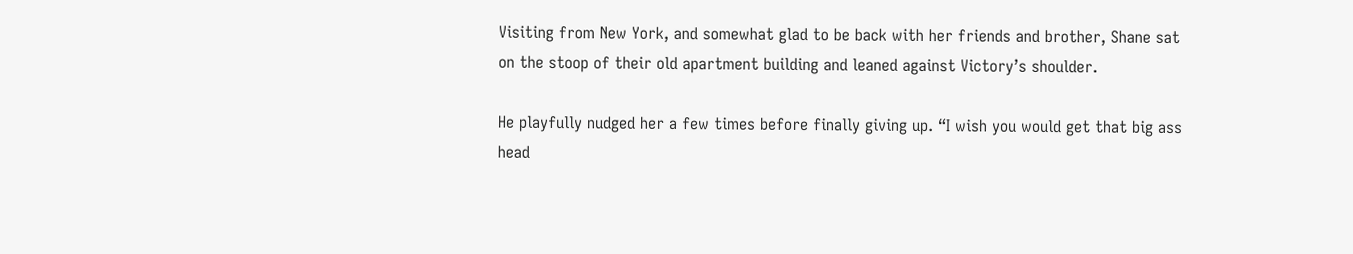Visiting from New York, and somewhat glad to be back with her friends and brother, Shane sat on the stoop of their old apartment building and leaned against Victory’s shoulder.

He playfully nudged her a few times before finally giving up. “I wish you would get that big ass head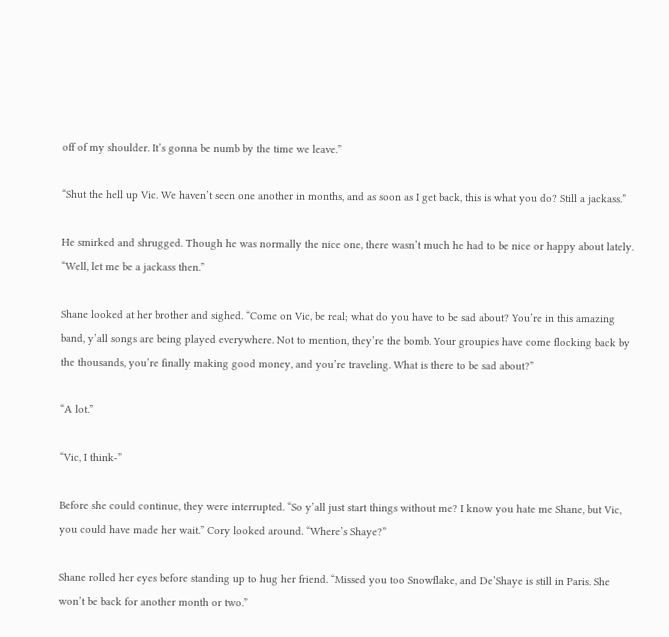off of my shoulder. It’s gonna be numb by the time we leave.”

“Shut the hell up Vic. We haven’t seen one another in months, and as soon as I get back, this is what you do? Still a jackass.”

He smirked and shrugged. Though he was normally the nice one, there wasn’t much he had to be nice or happy about lately. “Well, let me be a jackass then.”

Shane looked at her brother and sighed. “Come on Vic, be real; what do you have to be sad about? You’re in this amazing band, y’all songs are being played everywhere. Not to mention, they’re the bomb. Your groupies have come flocking back by the thousands, you’re finally making good money, and you’re traveling. What is there to be sad about?”

“A lot.”

“Vic, I think-”

Before she could continue, they were interrupted. “So y’all just start things without me? I know you hate me Shane, but Vic, you could have made her wait.” Cory looked around. “Where’s Shaye?”

Shane rolled her eyes before standing up to hug her friend. “Missed you too Snowflake, and De’Shaye is still in Paris. She won’t be back for another month or two.”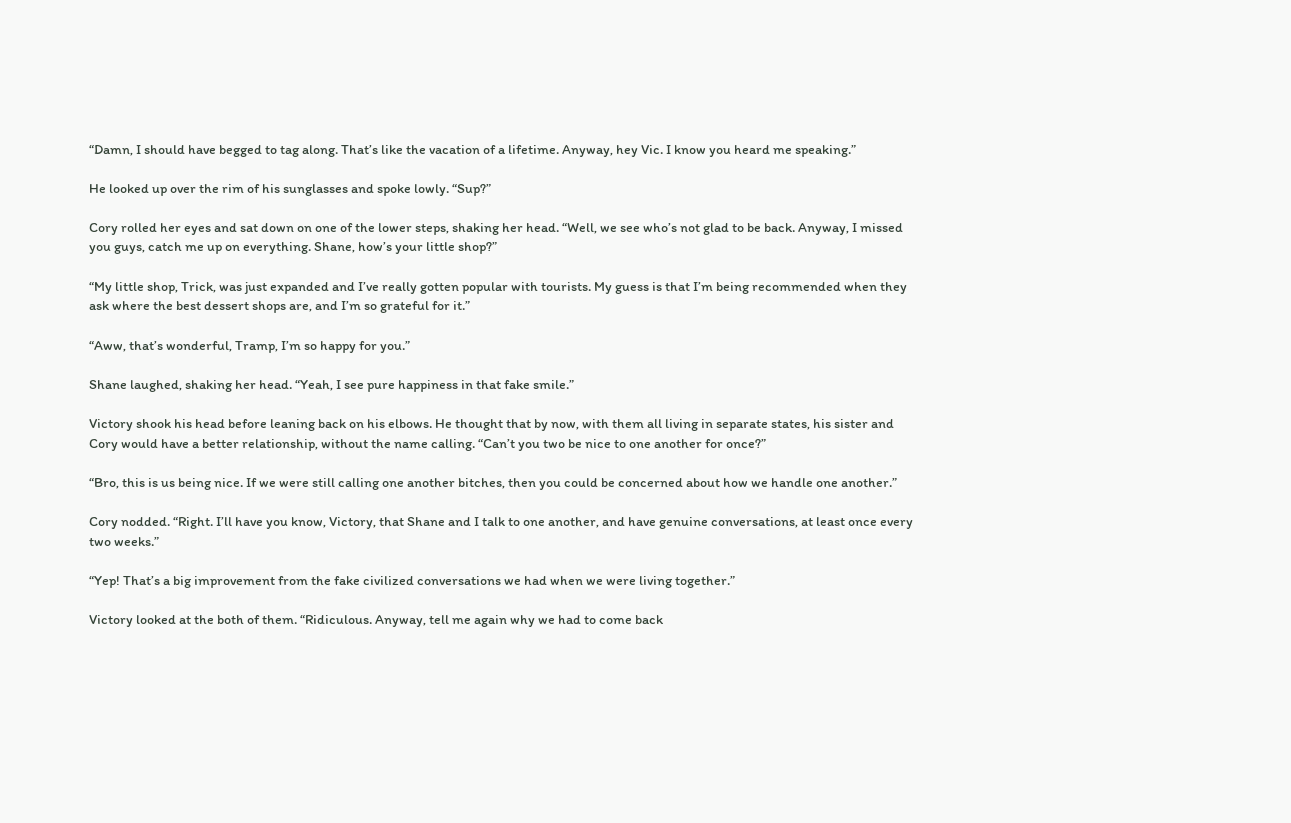“Damn, I should have begged to tag along. That’s like the vacation of a lifetime. Anyway, hey Vic. I know you heard me speaking.”

He looked up over the rim of his sunglasses and spoke lowly. “Sup?”

Cory rolled her eyes and sat down on one of the lower steps, shaking her head. “Well, we see who’s not glad to be back. Anyway, I missed you guys, catch me up on everything. Shane, how’s your little shop?”

“My little shop, Trick, was just expanded and I’ve really gotten popular with tourists. My guess is that I’m being recommended when they ask where the best dessert shops are, and I’m so grateful for it.”

“Aww, that’s wonderful, Tramp, I’m so happy for you.”

Shane laughed, shaking her head. “Yeah, I see pure happiness in that fake smile.”

Victory shook his head before leaning back on his elbows. He thought that by now, with them all living in separate states, his sister and Cory would have a better relationship, without the name calling. “Can’t you two be nice to one another for once?”

“Bro, this is us being nice. If we were still calling one another bitches, then you could be concerned about how we handle one another.”

Cory nodded. “Right. I’ll have you know, Victory, that Shane and I talk to one another, and have genuine conversations, at least once every two weeks.”

“Yep! That’s a big improvement from the fake civilized conversations we had when we were living together.”

Victory looked at the both of them. “Ridiculous. Anyway, tell me again why we had to come back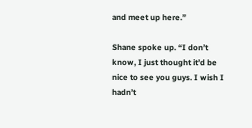and meet up here.”

Shane spoke up. “I don’t know, I just thought it’d be nice to see you guys. I wish I hadn’t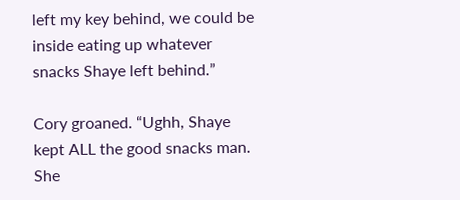left my key behind, we could be inside eating up whatever snacks Shaye left behind.”

Cory groaned. “Ughh, Shaye kept ALL the good snacks man. She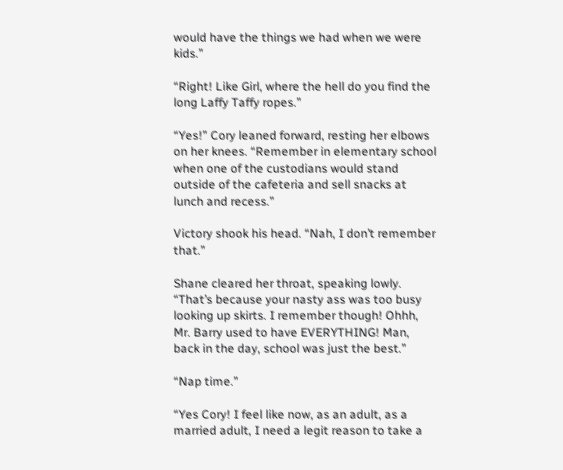would have the things we had when we were kids.”

“Right! Like Girl, where the hell do you find the long Laffy Taffy ropes.”

“Yes!” Cory leaned forward, resting her elbows on her knees. “Remember in elementary school when one of the custodians would stand outside of the cafeteria and sell snacks at lunch and recess.”

Victory shook his head. “Nah, I don’t remember that.”

Shane cleared her throat, speaking lowly. “That’s because your nasty ass was too busy looking up skirts. I remember though! Ohhh, Mr. Barry used to have EVERYTHING! Man, back in the day, school was just the best.”

“Nap time.”

“Yes Cory! I feel like now, as an adult, as a married adult, I need a legit reason to take a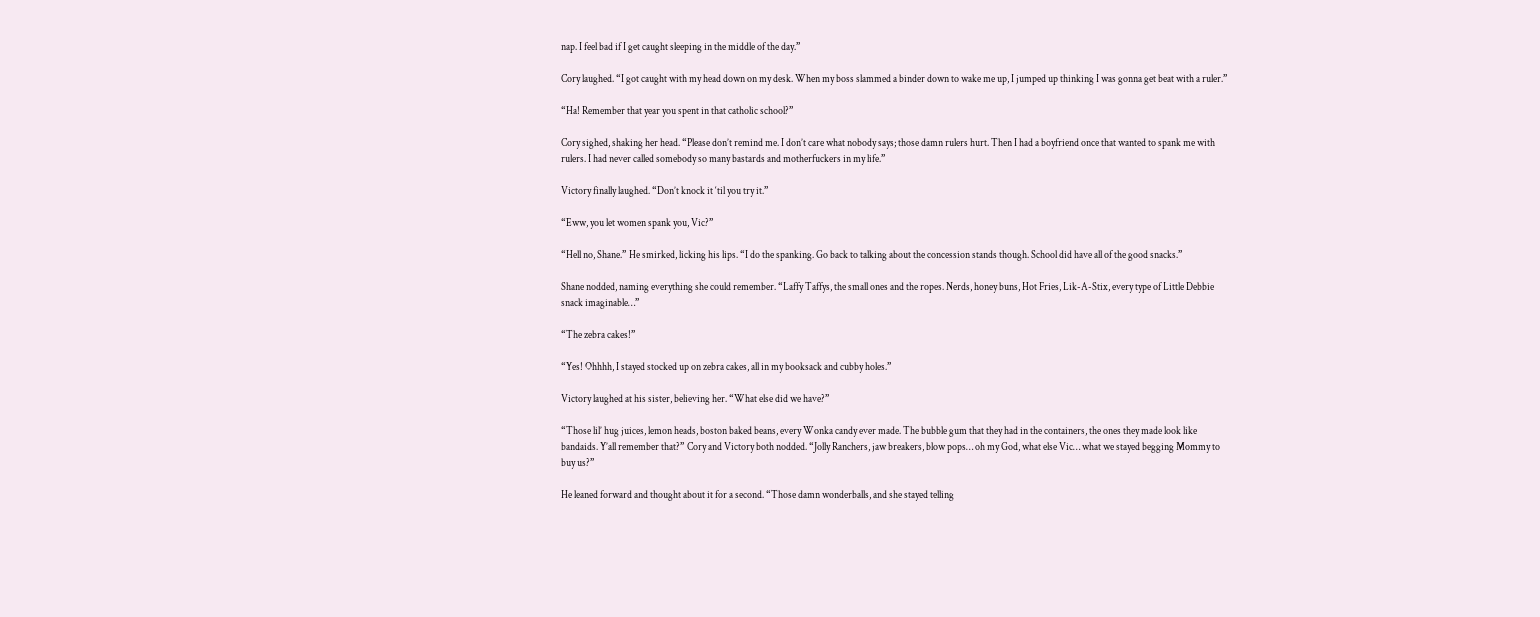nap. I feel bad if I get caught sleeping in the middle of the day.”

Cory laughed. “I got caught with my head down on my desk. When my boss slammed a binder down to wake me up, I jumped up thinking I was gonna get beat with a ruler.”

“Ha! Remember that year you spent in that catholic school?”

Cory sighed, shaking her head. “Please don’t remind me. I don’t care what nobody says; those damn rulers hurt. Then I had a boyfriend once that wanted to spank me with rulers. I had never called somebody so many bastards and motherfuckers in my life.”

Victory finally laughed. “Don’t knock it ‘til you try it.”

“Eww, you let women spank you, Vic?”

“Hell no, Shane.” He smirked, licking his lips. “I do the spanking. Go back to talking about the concession stands though. School did have all of the good snacks.”

Shane nodded, naming everything she could remember. “Laffy Taffys, the small ones and the ropes. Nerds, honey buns, Hot Fries, Lik-A-Stix, every type of Little Debbie snack imaginable…”

“The zebra cakes!”

“Yes! Ohhhh, I stayed stocked up on zebra cakes, all in my booksack and cubby holes.”

Victory laughed at his sister, believing her. “What else did we have?”

“Those lil’ hug juices, lemon heads, boston baked beans, every Wonka candy ever made. The bubble gum that they had in the containers, the ones they made look like bandaids. Y’all remember that?” Cory and Victory both nodded. “Jolly Ranchers, jaw breakers, blow pops… oh my God, what else Vic… what we stayed begging Mommy to buy us?”

He leaned forward and thought about it for a second. “Those damn wonderballs, and she stayed telling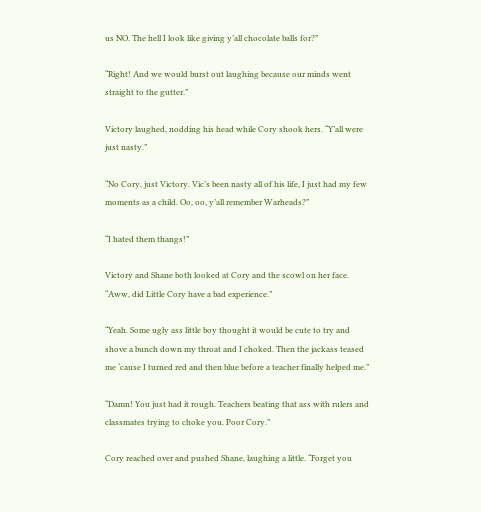us NO. The hell I look like giving y’all chocolate balls for?”

“Right! And we would burst out laughing because our minds went straight to the gutter.”

Victory laughed, nodding his head while Cory shook hers. “Y’all were just nasty.”

“No Cory, just Victory. Vic’s been nasty all of his life, I just had my few moments as a child. Oo, oo, y’all remember Warheads?”

“I hated them thangs!”

Victory and Shane both looked at Cory and the scowl on her face. “Aww, did Little Cory have a bad experience.”

“Yeah. Some ugly ass little boy thought it would be cute to try and shove a bunch down my throat and I choked. Then the jackass teased me ‘cause I turned red and then blue before a teacher finally helped me.”

“Damn! You just had it rough. Teachers beating that ass with rulers and classmates trying to choke you. Poor Cory.”

Cory reached over and pushed Shane, laughing a little. “Forget you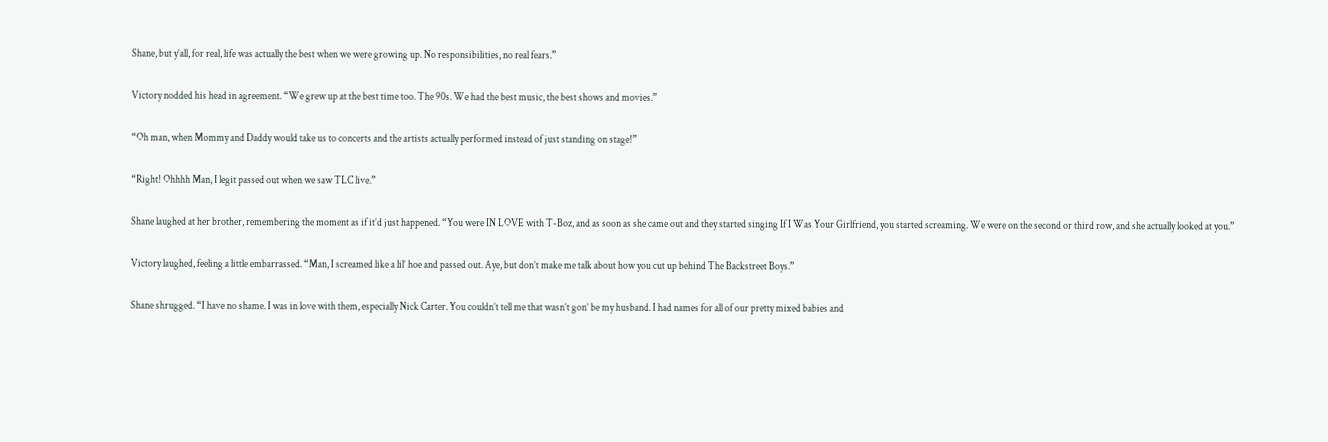Shane, but y’all, for real, life was actually the best when we were growing up. No responsibilities, no real fears.”

Victory nodded his head in agreement. “We grew up at the best time too. The 90s. We had the best music, the best shows and movies.”

“Oh man, when Mommy and Daddy would take us to concerts and the artists actually performed instead of just standing on stage!”

“Right! Ohhhh Man, I legit passed out when we saw TLC live.”

Shane laughed at her brother, remembering the moment as if it’d just happened. “You were IN LOVE with T-Boz, and as soon as she came out and they started singing If I Was Your Girlfriend, you started screaming. We were on the second or third row, and she actually looked at you.”

Victory laughed, feeling a little embarrassed. “Man, I screamed like a lil’ hoe and passed out. Aye, but don’t make me talk about how you cut up behind The Backstreet Boys.”

Shane shrugged. “I have no shame. I was in love with them, especially Nick Carter. You couldn’t tell me that wasn’t gon’ be my husband. I had names for all of our pretty mixed babies and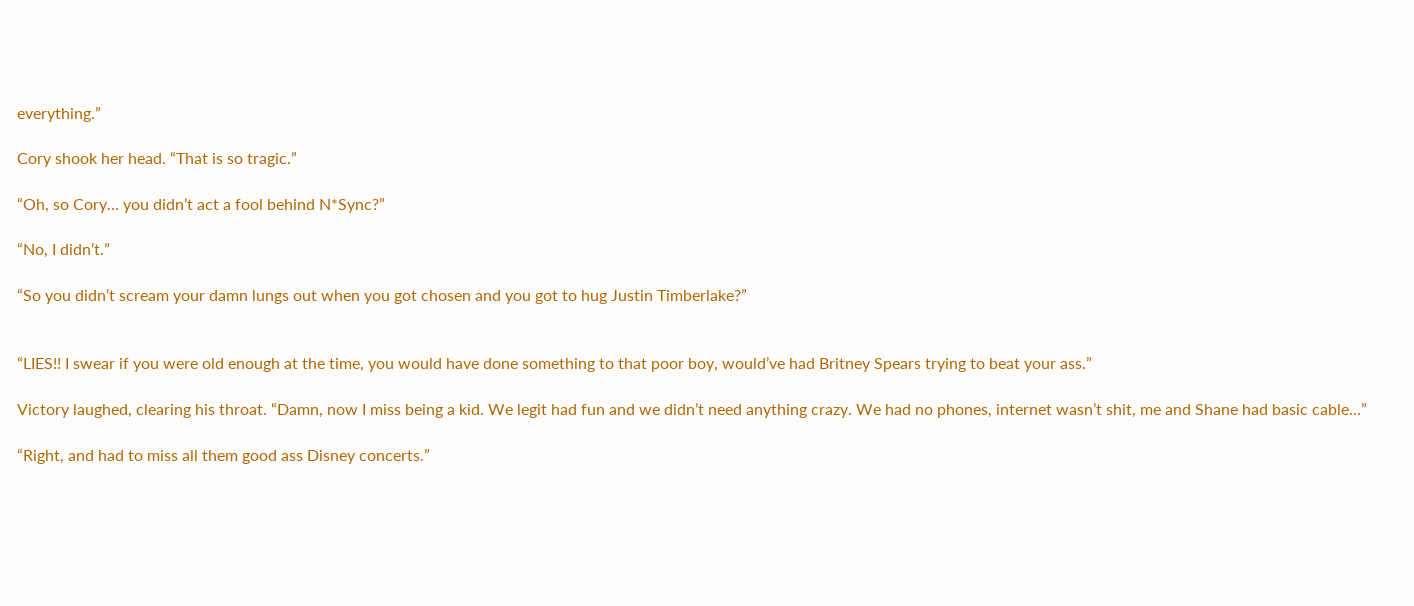everything.”

Cory shook her head. “That is so tragic.”

“Oh, so Cory… you didn’t act a fool behind N*Sync?”

“No, I didn’t.”

“So you didn’t scream your damn lungs out when you got chosen and you got to hug Justin Timberlake?”


“LIES!! I swear if you were old enough at the time, you would have done something to that poor boy, would’ve had Britney Spears trying to beat your ass.”

Victory laughed, clearing his throat. “Damn, now I miss being a kid. We legit had fun and we didn’t need anything crazy. We had no phones, internet wasn’t shit, me and Shane had basic cable…”

“Right, and had to miss all them good ass Disney concerts.”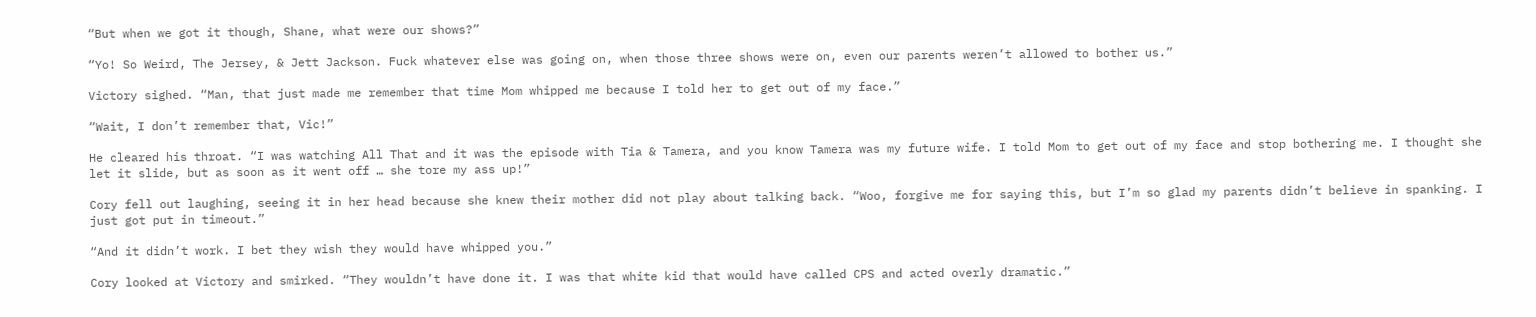“But when we got it though, Shane, what were our shows?”

“Yo! So Weird, The Jersey, & Jett Jackson. Fuck whatever else was going on, when those three shows were on, even our parents weren’t allowed to bother us.”

Victory sighed. “Man, that just made me remember that time Mom whipped me because I told her to get out of my face.”

“Wait, I don’t remember that, Vic!”

He cleared his throat. “I was watching All That and it was the episode with Tia & Tamera, and you know Tamera was my future wife. I told Mom to get out of my face and stop bothering me. I thought she let it slide, but as soon as it went off … she tore my ass up!”

Cory fell out laughing, seeing it in her head because she knew their mother did not play about talking back. “Woo, forgive me for saying this, but I’m so glad my parents didn’t believe in spanking. I just got put in timeout.”

“And it didn’t work. I bet they wish they would have whipped you.”

Cory looked at Victory and smirked. “They wouldn’t have done it. I was that white kid that would have called CPS and acted overly dramatic.”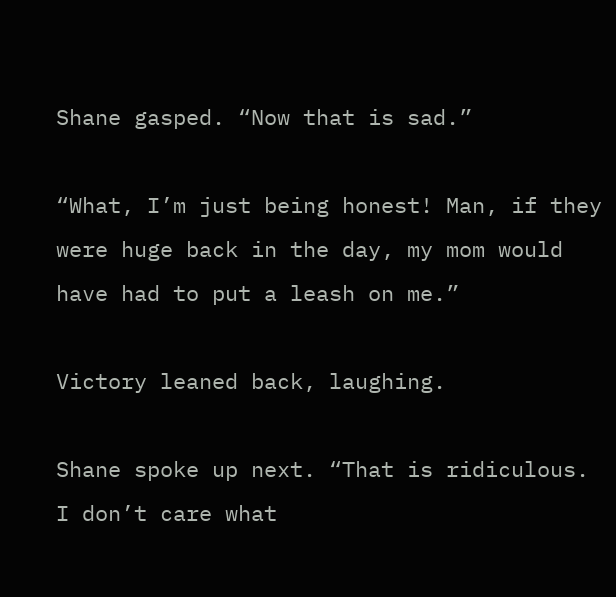Shane gasped. “Now that is sad.”

“What, I’m just being honest! Man, if they were huge back in the day, my mom would have had to put a leash on me.”

Victory leaned back, laughing.

Shane spoke up next. “That is ridiculous. I don’t care what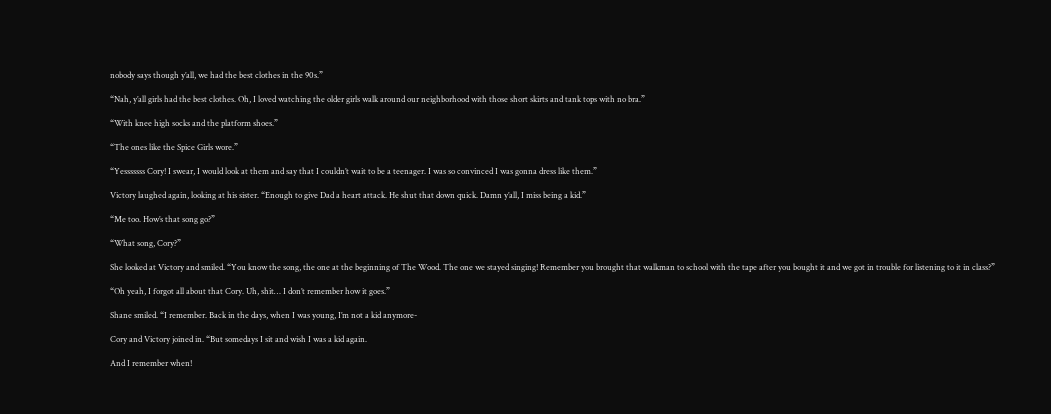nobody says though y’all, we had the best clothes in the 90s.”

“Nah, y’all girls had the best clothes. Oh, I loved watching the older girls walk around our neighborhood with those short skirts and tank tops with no bra.”

“With knee high socks and the platform shoes.”

“The ones like the Spice Girls wore.”

“Yesssssss Cory! I swear, I would look at them and say that I couldn’t wait to be a teenager. I was so convinced I was gonna dress like them.”

Victory laughed again, looking at his sister. “Enough to give Dad a heart attack. He shut that down quick. Damn y’all, I miss being a kid.”

“Me too. How’s that song go?”

“What song, Cory?”

She looked at Victory and smiled. “You know the song, the one at the beginning of The Wood. The one we stayed singing! Remember you brought that walkman to school with the tape after you bought it and we got in trouble for listening to it in class?”

“Oh yeah, I forgot all about that Cory. Uh, shit… I don’t remember how it goes.”

Shane smiled. “I remember. Back in the days, when I was young, I’m not a kid anymore-

Cory and Victory joined in. “But somedays I sit and wish I was a kid again.

And I remember when!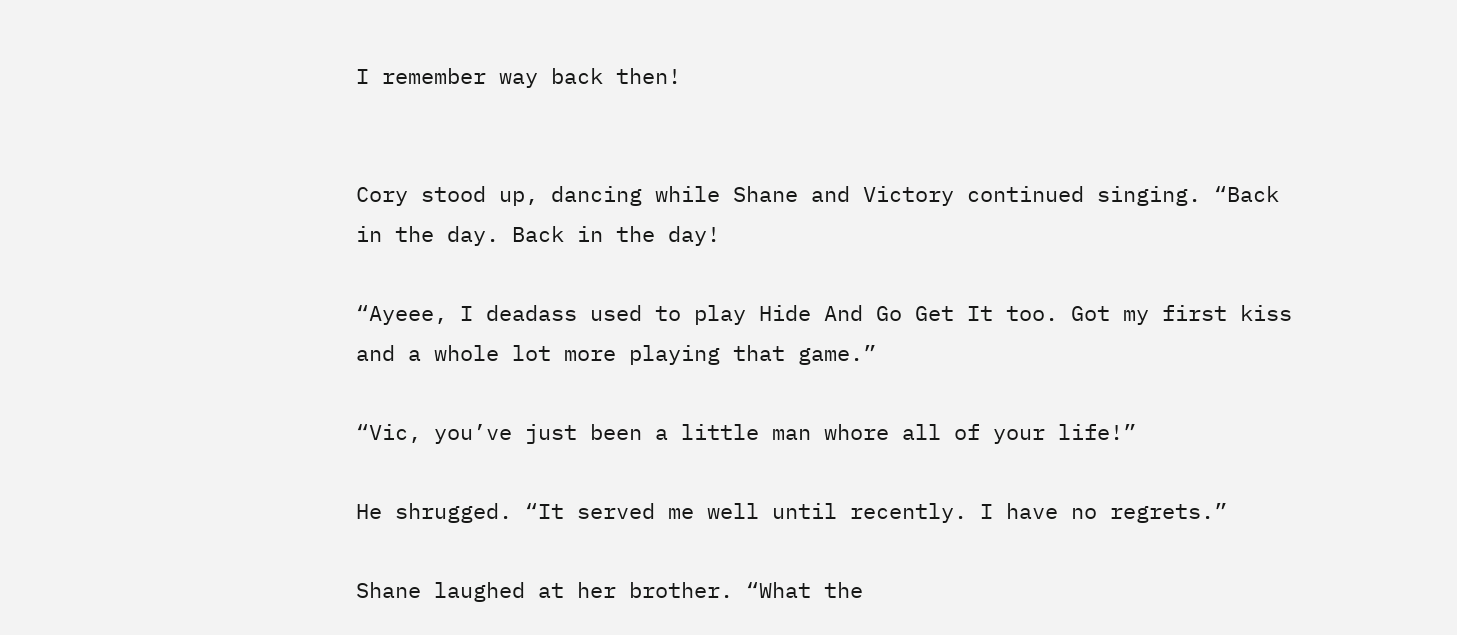I remember way back then!


Cory stood up, dancing while Shane and Victory continued singing. “Back in the day. Back in the day!

“Ayeee, I deadass used to play Hide And Go Get It too. Got my first kiss and a whole lot more playing that game.”

“Vic, you’ve just been a little man whore all of your life!”

He shrugged. “It served me well until recently. I have no regrets.”

Shane laughed at her brother. “What the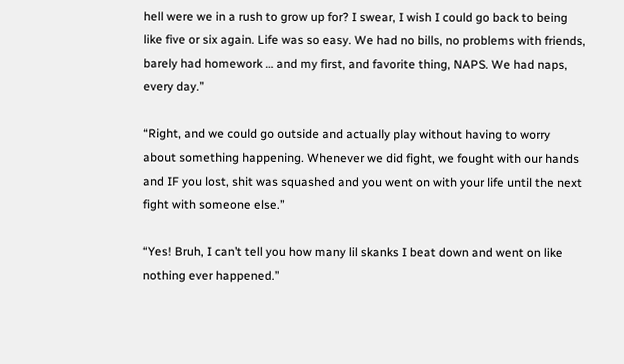hell were we in a rush to grow up for? I swear, I wish I could go back to being like five or six again. Life was so easy. We had no bills, no problems with friends, barely had homework … and my first, and favorite thing, NAPS. We had naps, every day.”

“Right, and we could go outside and actually play without having to worry about something happening. Whenever we did fight, we fought with our hands and IF you lost, shit was squashed and you went on with your life until the next fight with someone else.”

“Yes! Bruh, I can’t tell you how many lil skanks I beat down and went on like nothing ever happened.”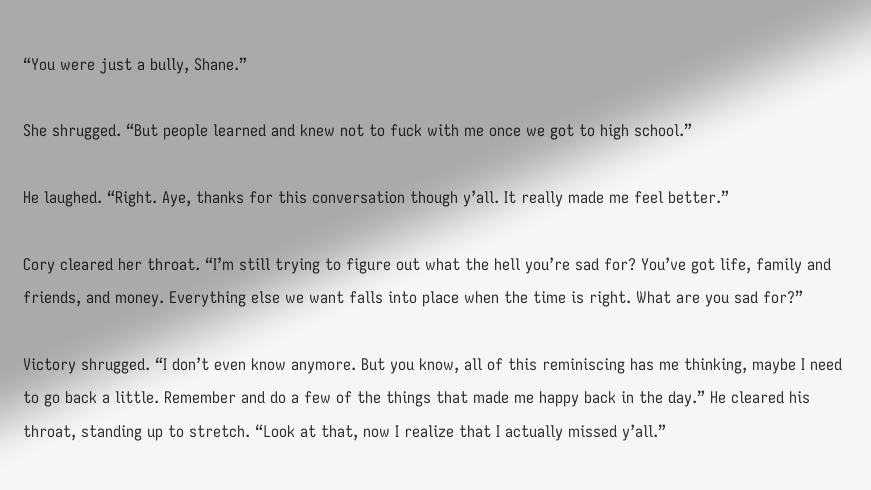“You were just a bully, Shane.”

She shrugged. “But people learned and knew not to fuck with me once we got to high school.”

He laughed. “Right. Aye, thanks for this conversation though y’all. It really made me feel better.”

Cory cleared her throat. “I’m still trying to figure out what the hell you’re sad for? You’ve got life, family and friends, and money. Everything else we want falls into place when the time is right. What are you sad for?”

Victory shrugged. “I don’t even know anymore. But you know, all of this reminiscing has me thinking, maybe I need to go back a little. Remember and do a few of the things that made me happy back in the day.” He cleared his throat, standing up to stretch. “Look at that, now I realize that I actually missed y’all.”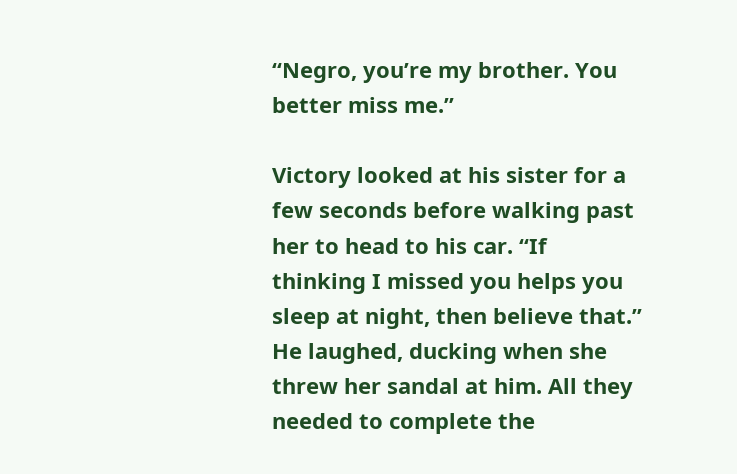“Negro, you’re my brother. You better miss me.”

Victory looked at his sister for a few seconds before walking past her to head to his car. “If thinking I missed you helps you sleep at night, then believe that.” He laughed, ducking when she threw her sandal at him. All they needed to complete the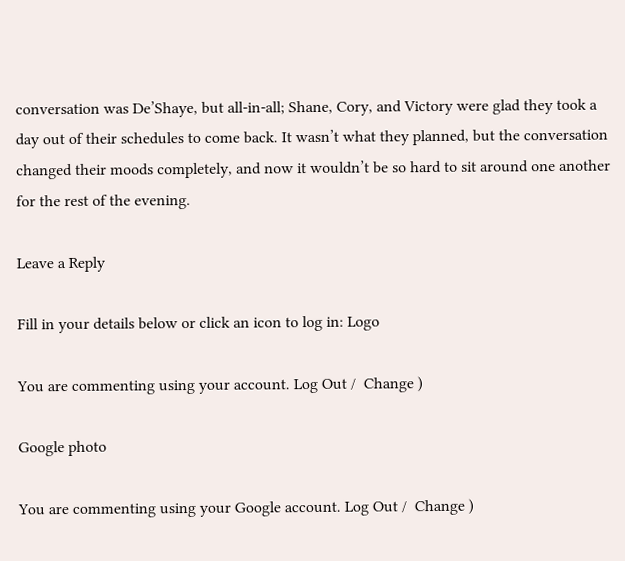conversation was De’Shaye, but all-in-all; Shane, Cory, and Victory were glad they took a day out of their schedules to come back. It wasn’t what they planned, but the conversation changed their moods completely, and now it wouldn’t be so hard to sit around one another for the rest of the evening.

Leave a Reply

Fill in your details below or click an icon to log in: Logo

You are commenting using your account. Log Out /  Change )

Google photo

You are commenting using your Google account. Log Out /  Change )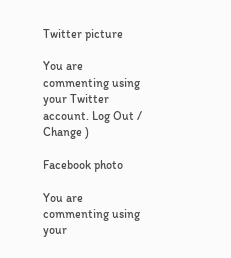Twitter picture

You are commenting using your Twitter account. Log Out /  Change )

Facebook photo

You are commenting using your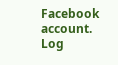Facebook account. Log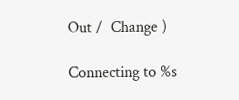Out /  Change )

Connecting to %s